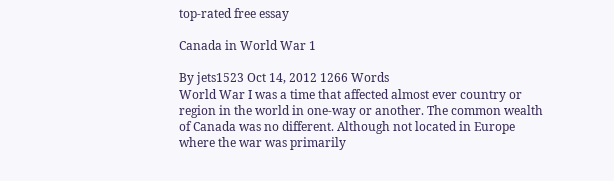top-rated free essay

Canada in World War 1

By jets1523 Oct 14, 2012 1266 Words
World War I was a time that affected almost ever country or region in the world in one-way or another. The common wealth of Canada was no different. Although not located in Europe where the war was primarily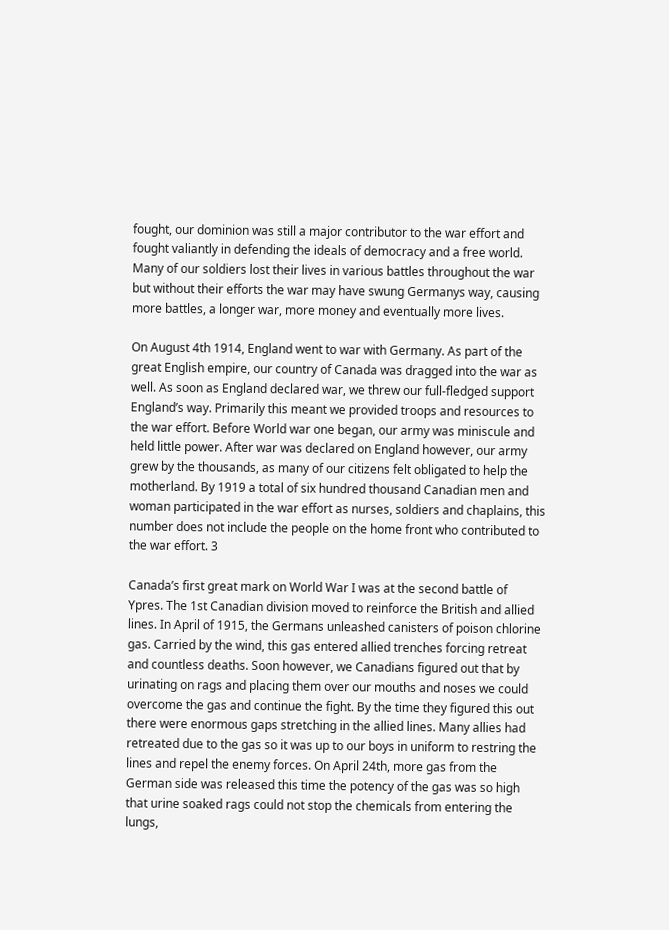fought, our dominion was still a major contributor to the war effort and fought valiantly in defending the ideals of democracy and a free world. Many of our soldiers lost their lives in various battles throughout the war but without their efforts the war may have swung Germanys way, causing more battles, a longer war, more money and eventually more lives.

On August 4th 1914, England went to war with Germany. As part of the great English empire, our country of Canada was dragged into the war as well. As soon as England declared war, we threw our full-fledged support England’s way. Primarily this meant we provided troops and resources to the war effort. Before World war one began, our army was miniscule and held little power. After war was declared on England however, our army grew by the thousands, as many of our citizens felt obligated to help the motherland. By 1919 a total of six hundred thousand Canadian men and woman participated in the war effort as nurses, soldiers and chaplains, this number does not include the people on the home front who contributed to the war effort. 3

Canada’s first great mark on World War I was at the second battle of Ypres. The 1st Canadian division moved to reinforce the British and allied lines. In April of 1915, the Germans unleashed canisters of poison chlorine gas. Carried by the wind, this gas entered allied trenches forcing retreat and countless deaths. Soon however, we Canadians figured out that by urinating on rags and placing them over our mouths and noses we could overcome the gas and continue the fight. By the time they figured this out there were enormous gaps stretching in the allied lines. Many allies had retreated due to the gas so it was up to our boys in uniform to restring the lines and repel the enemy forces. On April 24th, more gas from the German side was released this time the potency of the gas was so high that urine soaked rags could not stop the chemicals from entering the lungs,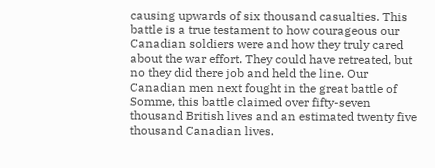causing upwards of six thousand casualties. This battle is a true testament to how courageous our Canadian soldiers were and how they truly cared about the war effort. They could have retreated, but no they did there job and held the line. Our Canadian men next fought in the great battle of Somme, this battle claimed over fifty-seven thousand British lives and an estimated twenty five thousand Canadian lives.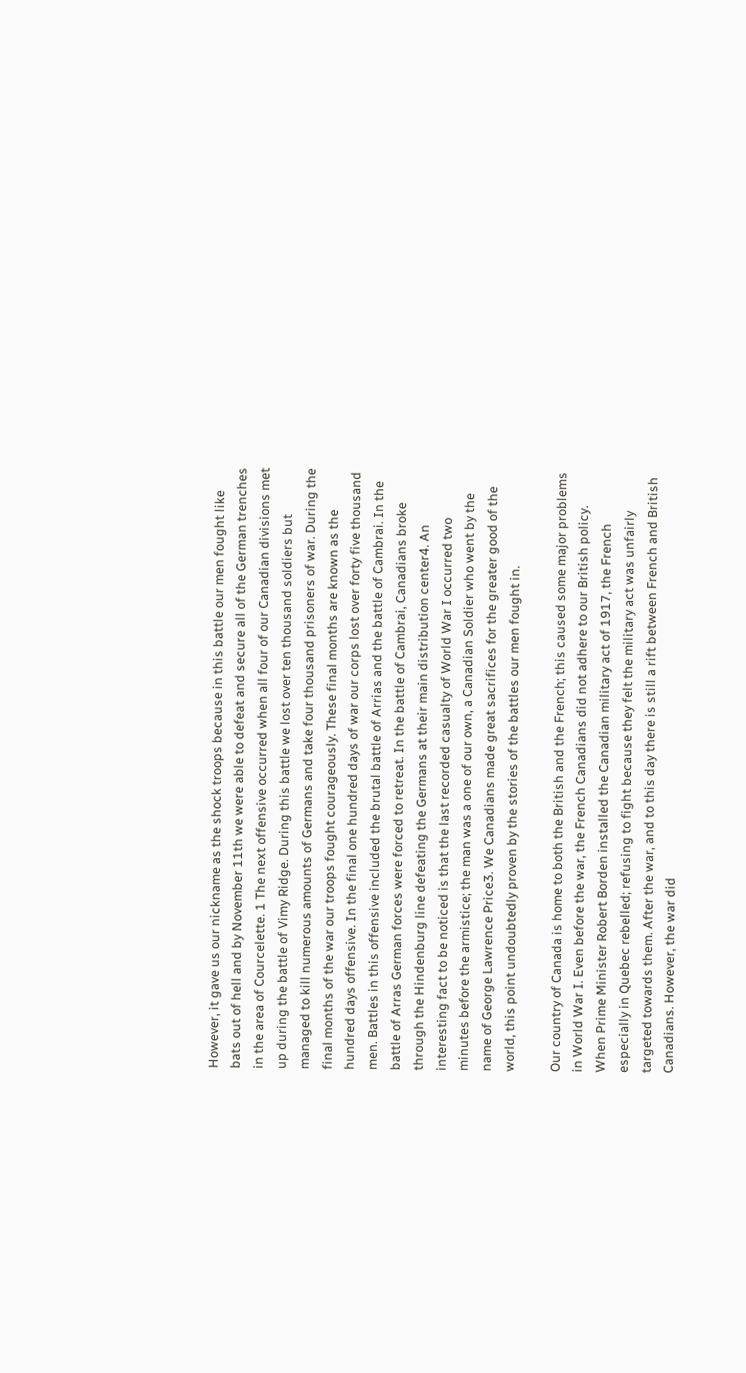However, it gave us our nickname as the shock troops because in this battle our men fought like bats out of hell and by November 11th we were able to defeat and secure all of the German trenches in the area of Courcelette. 1 The next offensive occurred when all four of our Canadian divisions met up during the battle of Vimy Ridge. During this battle we lost over ten thousand soldiers but managed to kill numerous amounts of Germans and take four thousand prisoners of war. During the final months of the war our troops fought courageously. These final months are known as the hundred days offensive. In the final one hundred days of war our corps lost over forty five thousand men. Battles in this offensive included the brutal battle of Arrias and the battle of Cambrai. In the battle of Arras German forces were forced to retreat. In the battle of Cambrai, Canadians broke through the Hindenburg line defeating the Germans at their main distribution center4. An interesting fact to be noticed is that the last recorded casualty of World War I occurred two minutes before the armistice; the man was a one of our own, a Canadian Soldier who went by the name of George Lawrence Price3. We Canadians made great sacrifices for the greater good of the world, this point undoubtedly proven by the stories of the battles our men fought in.

Our country of Canada is home to both the British and the French; this caused some major problems in World War I. Even before the war, the French Canadians did not adhere to our British policy. When Prime Minister Robert Borden installed the Canadian military act of 1917, the French especially in Quebec rebelled; refusing to fight because they felt the military act was unfairly targeted towards them. After the war, and to this day there is still a rift between French and British Canadians. However, the war did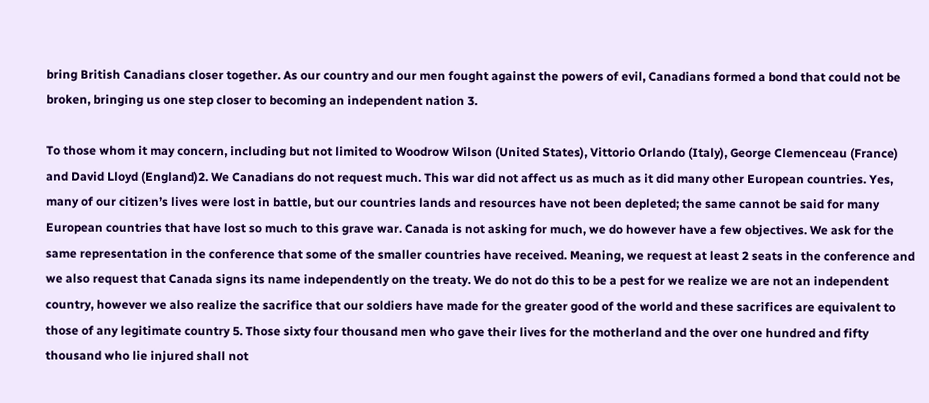bring British Canadians closer together. As our country and our men fought against the powers of evil, Canadians formed a bond that could not be broken, bringing us one step closer to becoming an independent nation 3.

To those whom it may concern, including but not limited to Woodrow Wilson (United States), Vittorio Orlando (Italy), George Clemenceau (France) and David Lloyd (England)2. We Canadians do not request much. This war did not affect us as much as it did many other European countries. Yes, many of our citizen’s lives were lost in battle, but our countries lands and resources have not been depleted; the same cannot be said for many European countries that have lost so much to this grave war. Canada is not asking for much, we do however have a few objectives. We ask for the same representation in the conference that some of the smaller countries have received. Meaning, we request at least 2 seats in the conference and we also request that Canada signs its name independently on the treaty. We do not do this to be a pest for we realize we are not an independent country, however we also realize the sacrifice that our soldiers have made for the greater good of the world and these sacrifices are equivalent to those of any legitimate country 5. Those sixty four thousand men who gave their lives for the motherland and the over one hundred and fifty thousand who lie injured shall not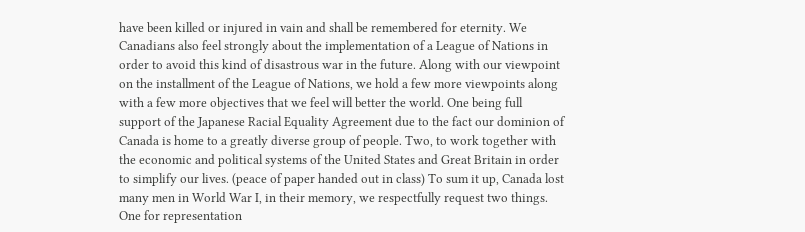have been killed or injured in vain and shall be remembered for eternity. We Canadians also feel strongly about the implementation of a League of Nations in order to avoid this kind of disastrous war in the future. Along with our viewpoint on the installment of the League of Nations, we hold a few more viewpoints along with a few more objectives that we feel will better the world. One being full support of the Japanese Racial Equality Agreement due to the fact our dominion of Canada is home to a greatly diverse group of people. Two, to work together with the economic and political systems of the United States and Great Britain in order to simplify our lives. (peace of paper handed out in class) To sum it up, Canada lost many men in World War I, in their memory, we respectfully request two things. One for representation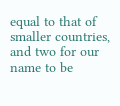equal to that of smaller countries, and two for our name to be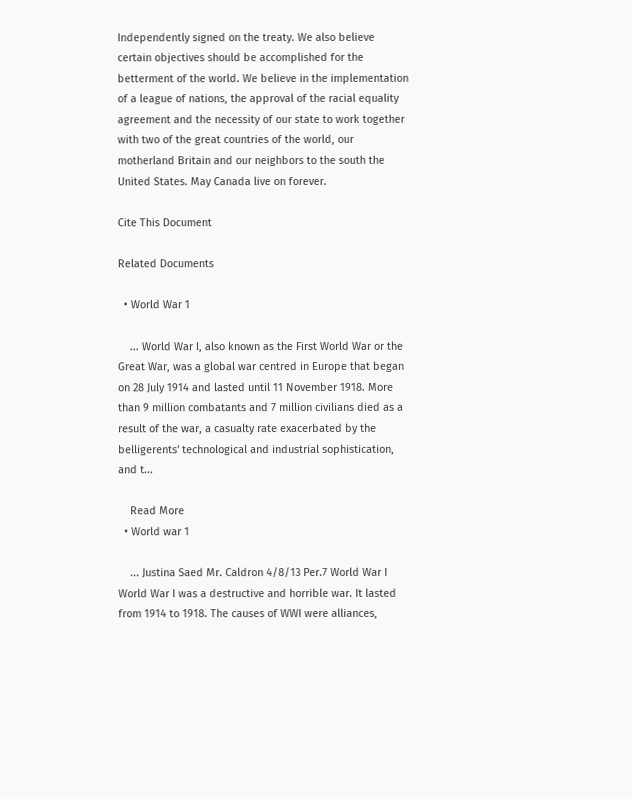Independently signed on the treaty. We also believe certain objectives should be accomplished for the betterment of the world. We believe in the implementation of a league of nations, the approval of the racial equality agreement and the necessity of our state to work together with two of the great countries of the world, our motherland Britain and our neighbors to the south the United States. May Canada live on forever.

Cite This Document

Related Documents

  • World War 1

    ... World War I, also known as the First World War or the Great War, was a global war centred in Europe that began on 28 July 1914 and lasted until 11 November 1918. More than 9 million combatants and 7 million civilians died as a result of the war, a casualty rate exacerbated by the belligerents' technological and industrial sophistication, and t...

    Read More
  • World war 1

    ... Justina Saed Mr. Caldron 4/8/13 Per.7 World War I World War I was a destructive and horrible war. It lasted from 1914 to 1918. The causes of WWI were alliances,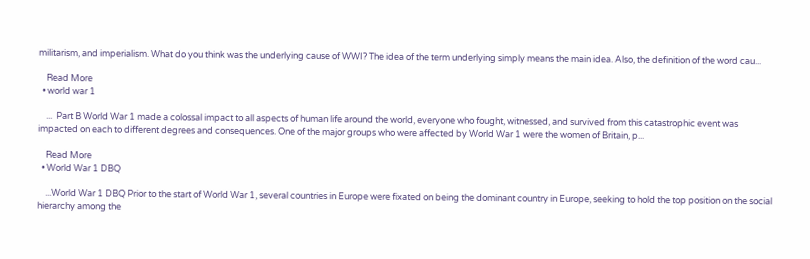militarism, and imperialism. What do you think was the underlying cause of WWI? The idea of the term underlying simply means the main idea. Also, the definition of the word cau...

    Read More
  • world war 1

    ...  Part B World War 1 made a colossal impact to all aspects of human life around the world, everyone who fought, witnessed, and survived from this catastrophic event was impacted on each to different degrees and consequences. One of the major groups who were affected by World War 1 were the women of Britain, p...

    Read More
  • World War 1 DBQ

    ...World War 1 DBQ Prior to the start of World War 1, several countries in Europe were fixated on being the dominant country in Europe, seeking to hold the top position on the social hierarchy among the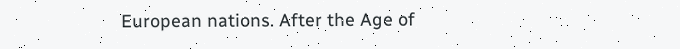European nations. After the Age of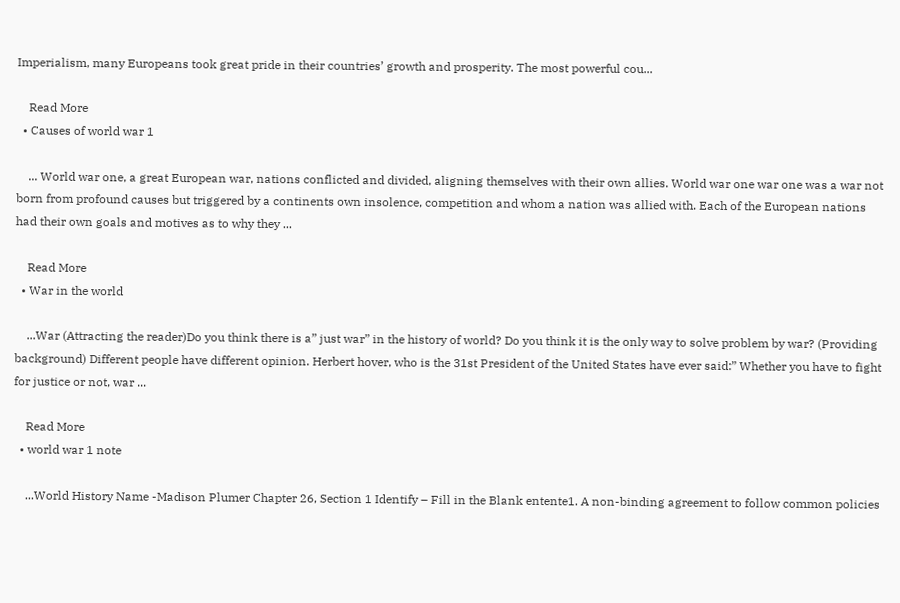Imperialism, many Europeans took great pride in their countries’ growth and prosperity. The most powerful cou...

    Read More
  • Causes of world war 1

    ... World war one, a great European war, nations conflicted and divided, aligning themselves with their own allies. World war one war one was a war not born from profound causes but triggered by a continents own insolence, competition and whom a nation was allied with. Each of the European nations had their own goals and motives as to why they ...

    Read More
  • War in the world

    ...War (Attracting the reader)Do you think there is a” just war” in the history of world? Do you think it is the only way to solve problem by war? (Providing background) Different people have different opinion. Herbert hover, who is the 31st President of the United States have ever said:” Whether you have to fight for justice or not, war ...

    Read More
  • world war 1 note

    ...World History Name -Madison Plumer Chapter 26, Section 1 Identify – Fill in the Blank entente1. A non-binding agreement to follow common policies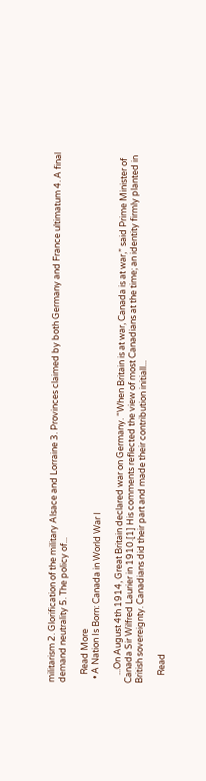militarism 2. Glorification of the military Alsace and Lorraine 3. Provinces claimed by both Germany and France ultimatum 4. A final demand neutrality 5. The policy of...

    Read More
  • A Nation Is Born: Canada in World War I

    ...On August 4th 1914, Great Britain declared war on Germany. “When Britain is at war, Canada is at war,” said Prime Minister of Canada Sir Wilfred Laurier in 1910.[1] His comments reflected the view of most Canadians at the time; an identity firmly planted in British sovereignty. Canadians did their part and made their contribution initiall...

    Read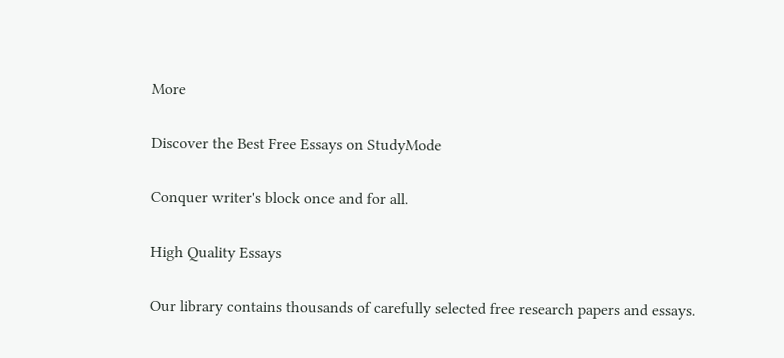More

Discover the Best Free Essays on StudyMode

Conquer writer's block once and for all.

High Quality Essays

Our library contains thousands of carefully selected free research papers and essays.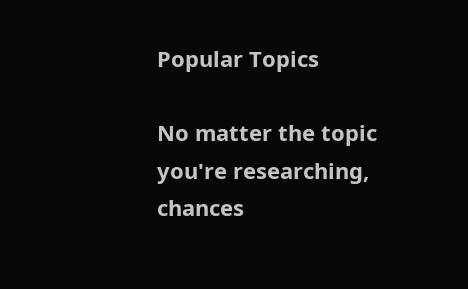Popular Topics

No matter the topic you're researching, chances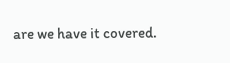are we have it covered.